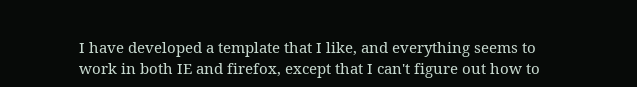I have developed a template that I like, and everything seems to work in both IE and firefox, except that I can't figure out how to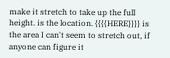make it stretch to take up the full height. is the location. {{{{HERE}}}} is the area I can't seem to stretch out, if anyone can figure it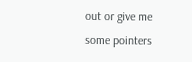out or give me some pointers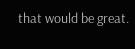that would be great.